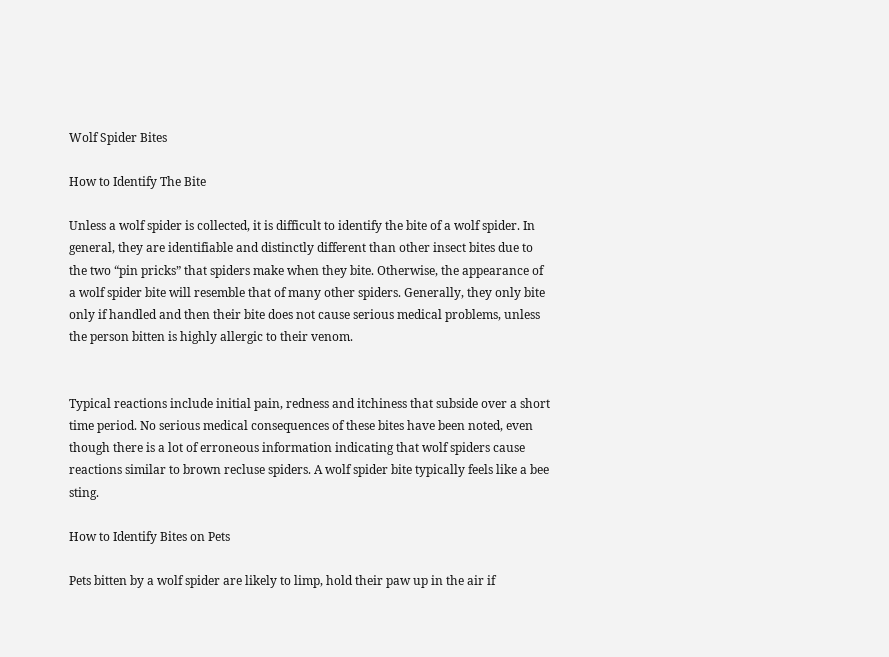Wolf Spider Bites

How to Identify The Bite

Unless a wolf spider is collected, it is difficult to identify the bite of a wolf spider. In general, they are identifiable and distinctly different than other insect bites due to the two “pin pricks” that spiders make when they bite. Otherwise, the appearance of a wolf spider bite will resemble that of many other spiders. Generally, they only bite only if handled and then their bite does not cause serious medical problems, unless the person bitten is highly allergic to their venom.


Typical reactions include initial pain, redness and itchiness that subside over a short time period. No serious medical consequences of these bites have been noted, even though there is a lot of erroneous information indicating that wolf spiders cause reactions similar to brown recluse spiders. A wolf spider bite typically feels like a bee sting.

How to Identify Bites on Pets

Pets bitten by a wolf spider are likely to limp, hold their paw up in the air if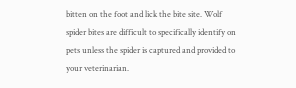bitten on the foot and lick the bite site. Wolf spider bites are difficult to specifically identify on pets unless the spider is captured and provided to your veterinarian.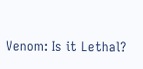Venom: Is it Lethal?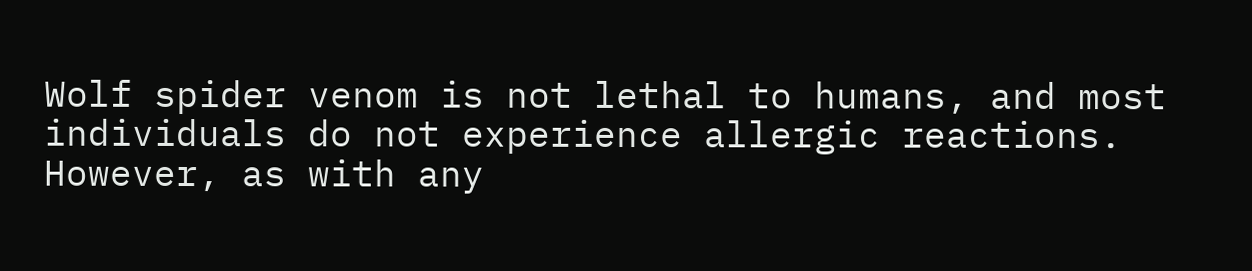Wolf spider venom is not lethal to humans, and most individuals do not experience allergic reactions. However, as with any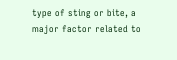type of sting or bite, a major factor related to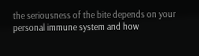the seriousness of the bite depends on your personal immune system and how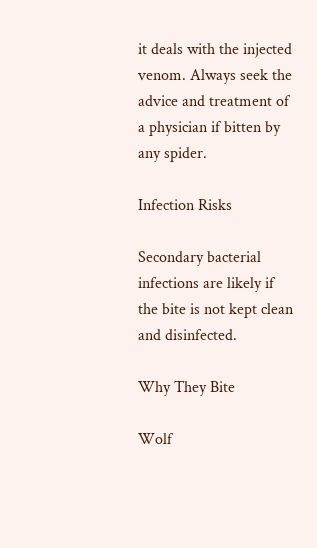it deals with the injected venom. Always seek the advice and treatment of a physician if bitten by any spider.

Infection Risks

Secondary bacterial infections are likely if the bite is not kept clean and disinfected.

Why They Bite

Wolf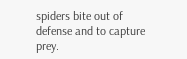spiders bite out of defense and to capture prey.